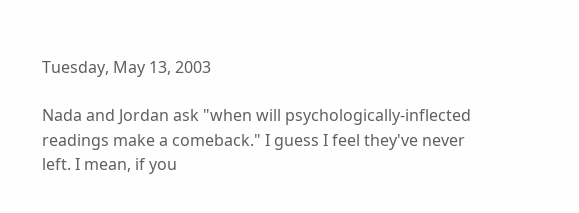Tuesday, May 13, 2003

Nada and Jordan ask "when will psychologically-inflected readings make a comeback." I guess I feel they've never left. I mean, if you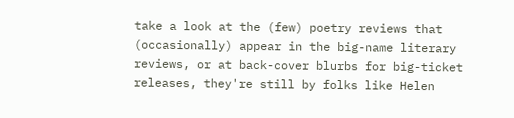take a look at the (few) poetry reviews that (occasionally) appear in the big-name literary reviews, or at back-cover blurbs for big-ticket releases, they're still by folks like Helen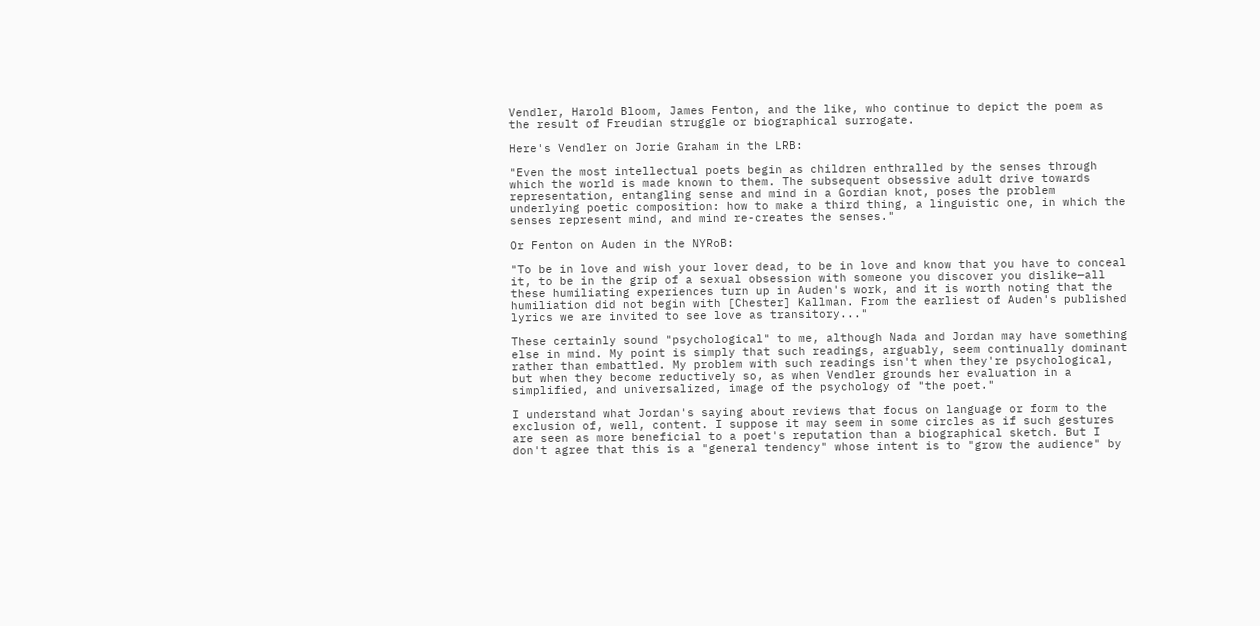Vendler, Harold Bloom, James Fenton, and the like, who continue to depict the poem as the result of Freudian struggle or biographical surrogate.

Here's Vendler on Jorie Graham in the LRB:

"Even the most intellectual poets begin as children enthralled by the senses through which the world is made known to them. The subsequent obsessive adult drive towards representation, entangling sense and mind in a Gordian knot, poses the problem underlying poetic composition: how to make a third thing, a linguistic one, in which the senses represent mind, and mind re-creates the senses."

Or Fenton on Auden in the NYRoB:

"To be in love and wish your lover dead, to be in love and know that you have to conceal it, to be in the grip of a sexual obsession with someone you discover you dislike—all these humiliating experiences turn up in Auden's work, and it is worth noting that the humiliation did not begin with [Chester] Kallman. From the earliest of Auden's published lyrics we are invited to see love as transitory..."

These certainly sound "psychological" to me, although Nada and Jordan may have something else in mind. My point is simply that such readings, arguably, seem continually dominant rather than embattled. My problem with such readings isn't when they're psychological, but when they become reductively so, as when Vendler grounds her evaluation in a simplified, and universalized, image of the psychology of "the poet."

I understand what Jordan's saying about reviews that focus on language or form to the exclusion of, well, content. I suppose it may seem in some circles as if such gestures are seen as more beneficial to a poet's reputation than a biographical sketch. But I don't agree that this is a "general tendency" whose intent is to "grow the audience" by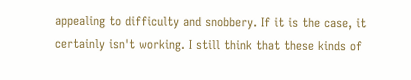appealing to difficulty and snobbery. If it is the case, it certainly isn't working. I still think that these kinds of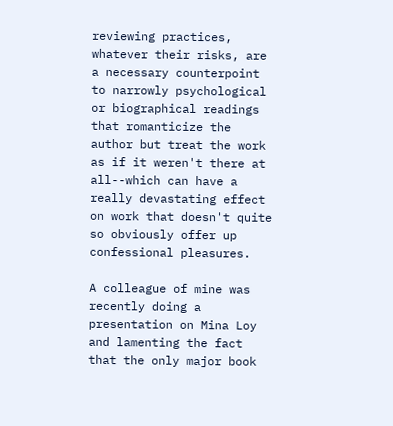reviewing practices, whatever their risks, are a necessary counterpoint to narrowly psychological or biographical readings that romanticize the author but treat the work as if it weren't there at all--which can have a really devastating effect on work that doesn't quite so obviously offer up confessional pleasures.

A colleague of mine was recently doing a presentation on Mina Loy and lamenting the fact that the only major book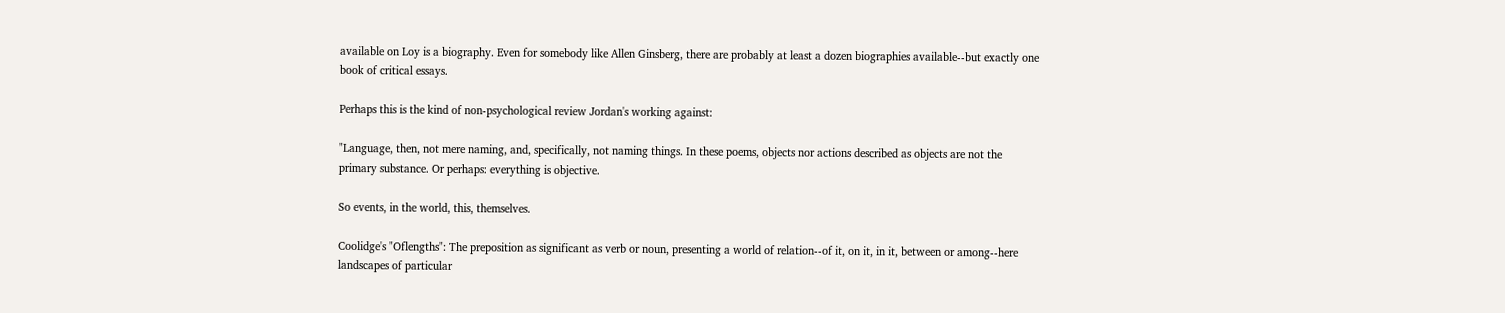available on Loy is a biography. Even for somebody like Allen Ginsberg, there are probably at least a dozen biographies available--but exactly one book of critical essays.

Perhaps this is the kind of non-psychological review Jordan's working against:

"Language, then, not mere naming, and, specifically, not naming things. In these poems, objects nor actions described as objects are not the primary substance. Or perhaps: everything is objective.

So events, in the world, this, themselves.

Coolidge's "Oflengths": The preposition as significant as verb or noun, presenting a world of relation--of it, on it, in it, between or among--here landscapes of particular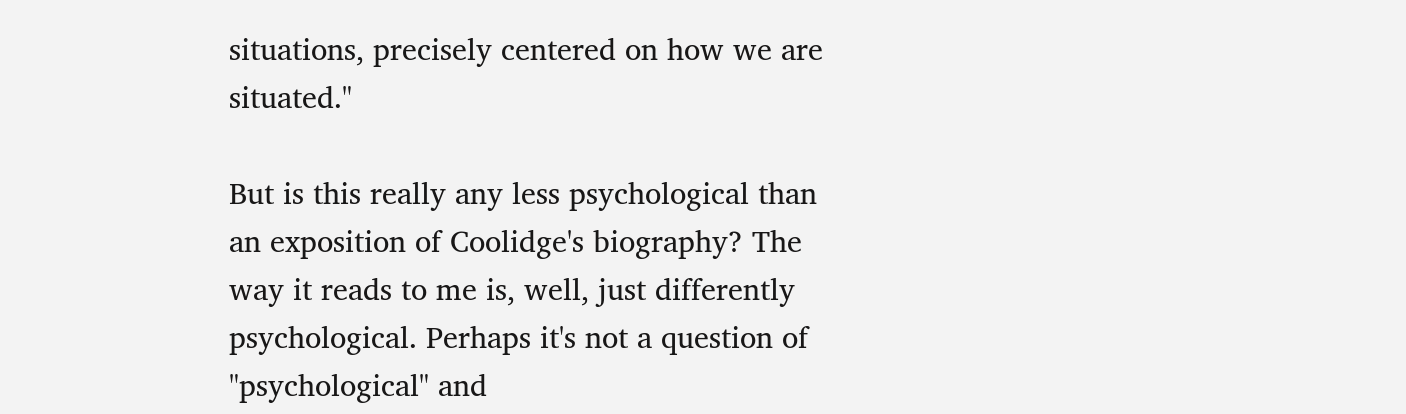situations, precisely centered on how we are situated."

But is this really any less psychological than an exposition of Coolidge's biography? The way it reads to me is, well, just differently psychological. Perhaps it's not a question of "psychological" and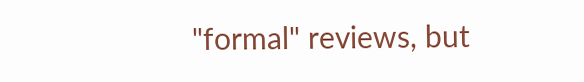"formal" reviews, but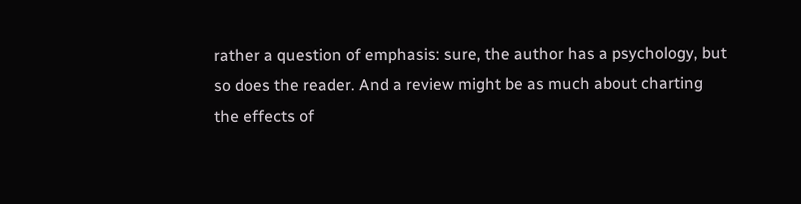rather a question of emphasis: sure, the author has a psychology, but so does the reader. And a review might be as much about charting the effects of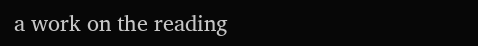a work on the reading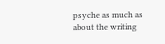psyche as much as about the writing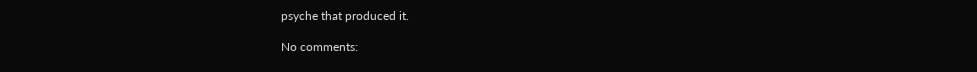psyche that produced it.

No comments: